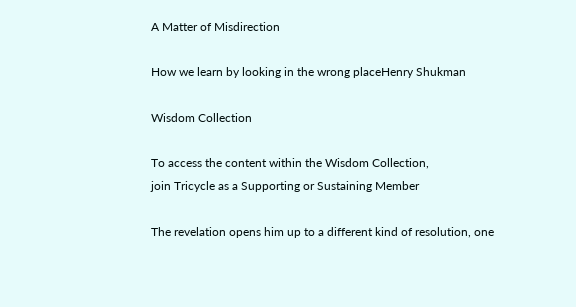A Matter of Misdirection

How we learn by looking in the wrong placeHenry Shukman

Wisdom Collection

To access the content within the Wisdom Collection,
join Tricycle as a Supporting or Sustaining Member

The revelation opens him up to a different kind of resolution, one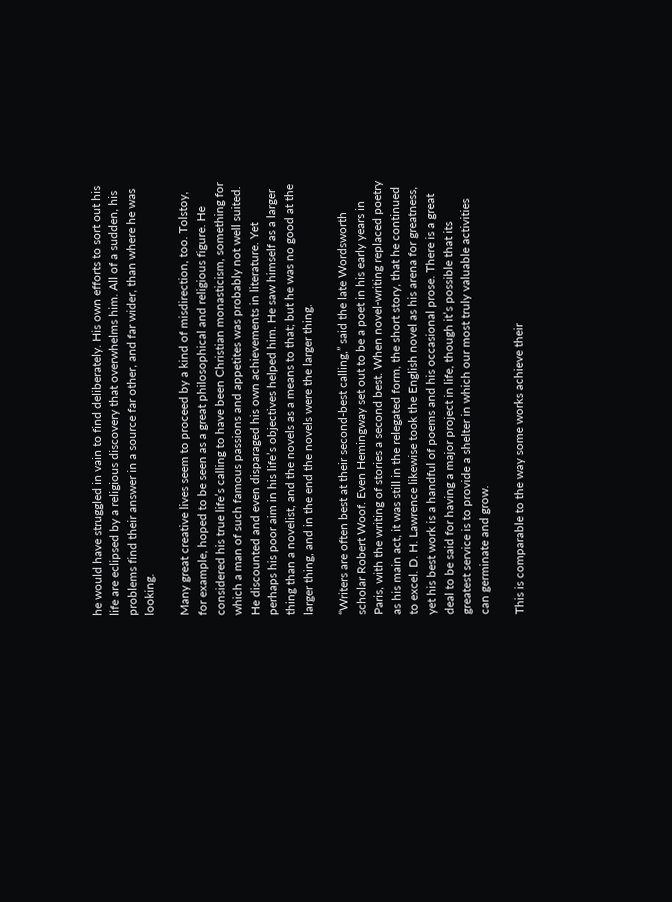he would have struggled in vain to find deliberately. His own efforts to sort out his life are eclipsed by a religious discovery that overwhelms him. All of a sudden, his problems find their answer in a source far other, and far wider, than where he was looking.

Many great creative lives seem to proceed by a kind of misdirection, too. Tolstoy, for example, hoped to be seen as a great philosophical and religious figure. He considered his true life’s calling to have been Christian monasticism, something for which a man of such famous passions and appetites was probably not well suited. He discounted and even disparaged his own achievements in literature. Yet perhaps his poor aim in his life’s objectives helped him. He saw himself as a larger thing than a novelist, and the novels as a means to that; but he was no good at the larger thing, and in the end the novels were the larger thing.

“Writers are often best at their second-best calling,” said the late Wordsworth scholar Robert Woof. Even Hemingway set out to be a poet in his early years in Paris, with the writing of stories a second best. When novel-writing replaced poetry as his main act, it was still in the relegated form, the short story, that he continued to excel. D. H. Lawrence likewise took the English novel as his arena for greatness, yet his best work is a handful of poems and his occasional prose. There is a great deal to be said for having a major project in life, though it’s possible that its greatest service is to provide a shelter in which our most truly valuable activities can germinate and grow.

This is comparable to the way some works achieve their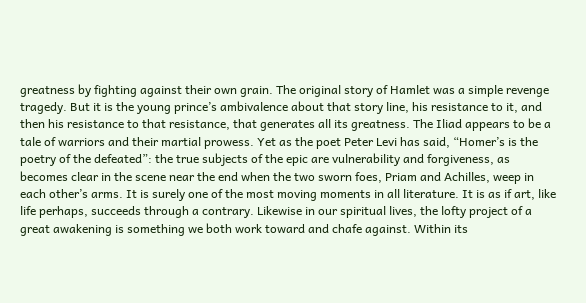greatness by fighting against their own grain. The original story of Hamlet was a simple revenge tragedy. But it is the young prince’s ambivalence about that story line, his resistance to it, and then his resistance to that resistance, that generates all its greatness. The Iliad appears to be a tale of warriors and their martial prowess. Yet as the poet Peter Levi has said, “Homer’s is the poetry of the defeated”: the true subjects of the epic are vulnerability and forgiveness, as becomes clear in the scene near the end when the two sworn foes, Priam and Achilles, weep in each other’s arms. It is surely one of the most moving moments in all literature. It is as if art, like life perhaps, succeeds through a contrary. Likewise in our spiritual lives, the lofty project of a great awakening is something we both work toward and chafe against. Within its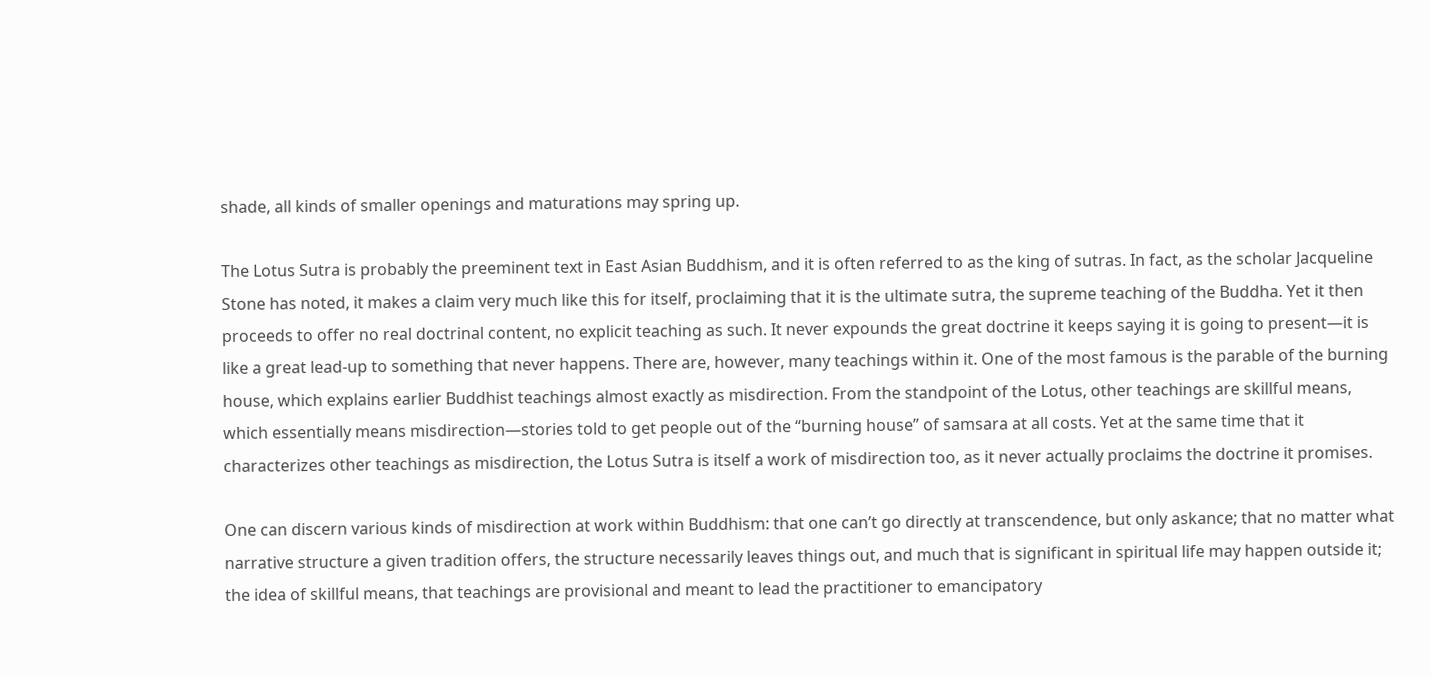shade, all kinds of smaller openings and maturations may spring up.

The Lotus Sutra is probably the preeminent text in East Asian Buddhism, and it is often referred to as the king of sutras. In fact, as the scholar Jacqueline Stone has noted, it makes a claim very much like this for itself, proclaiming that it is the ultimate sutra, the supreme teaching of the Buddha. Yet it then proceeds to offer no real doctrinal content, no explicit teaching as such. It never expounds the great doctrine it keeps saying it is going to present—it is like a great lead-up to something that never happens. There are, however, many teachings within it. One of the most famous is the parable of the burning house, which explains earlier Buddhist teachings almost exactly as misdirection. From the standpoint of the Lotus, other teachings are skillful means, which essentially means misdirection—stories told to get people out of the “burning house” of samsara at all costs. Yet at the same time that it characterizes other teachings as misdirection, the Lotus Sutra is itself a work of misdirection too, as it never actually proclaims the doctrine it promises.

One can discern various kinds of misdirection at work within Buddhism: that one can’t go directly at transcendence, but only askance; that no matter what narrative structure a given tradition offers, the structure necessarily leaves things out, and much that is significant in spiritual life may happen outside it; the idea of skillful means, that teachings are provisional and meant to lead the practitioner to emancipatory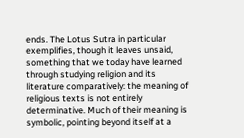ends. The Lotus Sutra in particular exemplifies, though it leaves unsaid, something that we today have learned through studying religion and its literature comparatively: the meaning of religious texts is not entirely determinative. Much of their meaning is symbolic, pointing beyond itself at a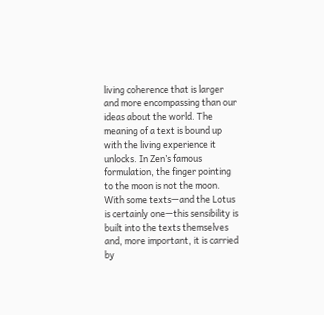living coherence that is larger and more encompassing than our ideas about the world. The meaning of a text is bound up with the living experience it unlocks. In Zen’s famous formulation, the finger pointing to the moon is not the moon. With some texts—and the Lotus is certainly one—this sensibility is built into the texts themselves and, more important, it is carried by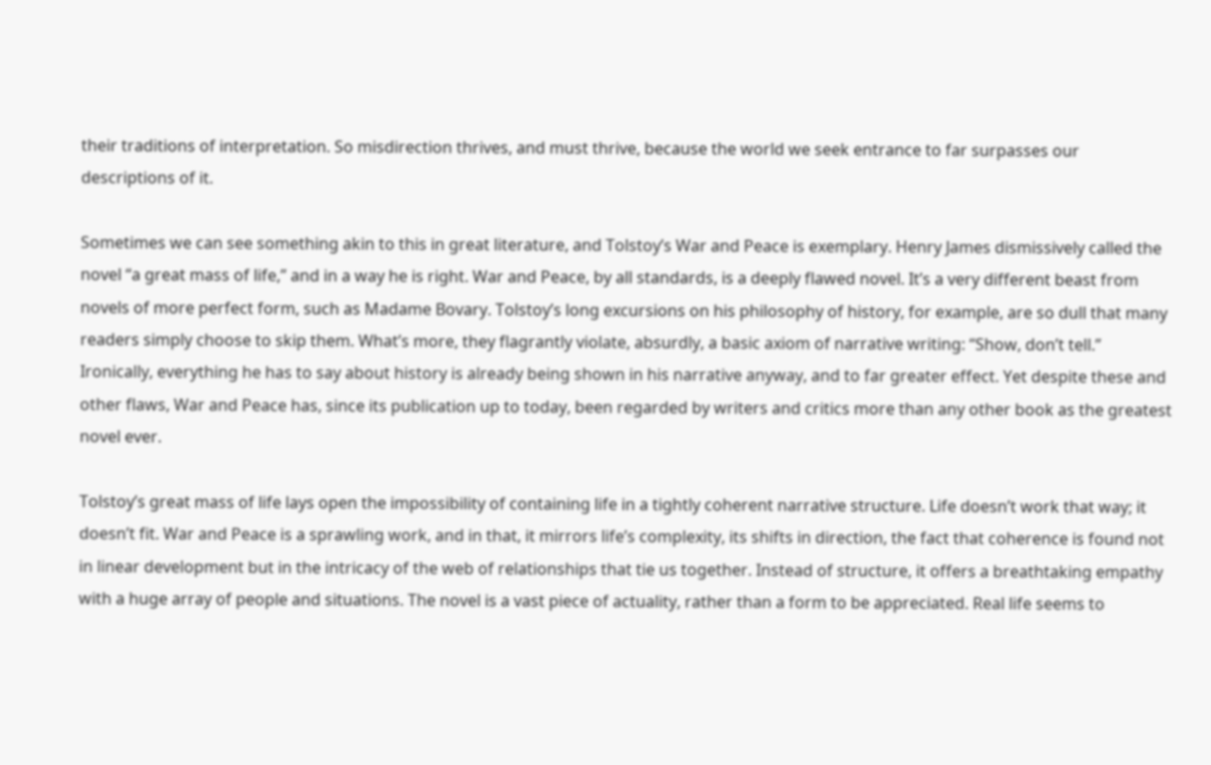their traditions of interpretation. So misdirection thrives, and must thrive, because the world we seek entrance to far surpasses our descriptions of it.

Sometimes we can see something akin to this in great literature, and Tolstoy’s War and Peace is exemplary. Henry James dismissively called the novel “a great mass of life,” and in a way he is right. War and Peace, by all standards, is a deeply flawed novel. It’s a very different beast from novels of more perfect form, such as Madame Bovary. Tolstoy’s long excursions on his philosophy of history, for example, are so dull that many readers simply choose to skip them. What’s more, they flagrantly violate, absurdly, a basic axiom of narrative writing: “Show, don’t tell.” Ironically, everything he has to say about history is already being shown in his narrative anyway, and to far greater effect. Yet despite these and other flaws, War and Peace has, since its publication up to today, been regarded by writers and critics more than any other book as the greatest novel ever.

Tolstoy’s great mass of life lays open the impossibility of containing life in a tightly coherent narrative structure. Life doesn’t work that way; it doesn’t fit. War and Peace is a sprawling work, and in that, it mirrors life’s complexity, its shifts in direction, the fact that coherence is found not in linear development but in the intricacy of the web of relationships that tie us together. Instead of structure, it offers a breathtaking empathy with a huge array of people and situations. The novel is a vast piece of actuality, rather than a form to be appreciated. Real life seems to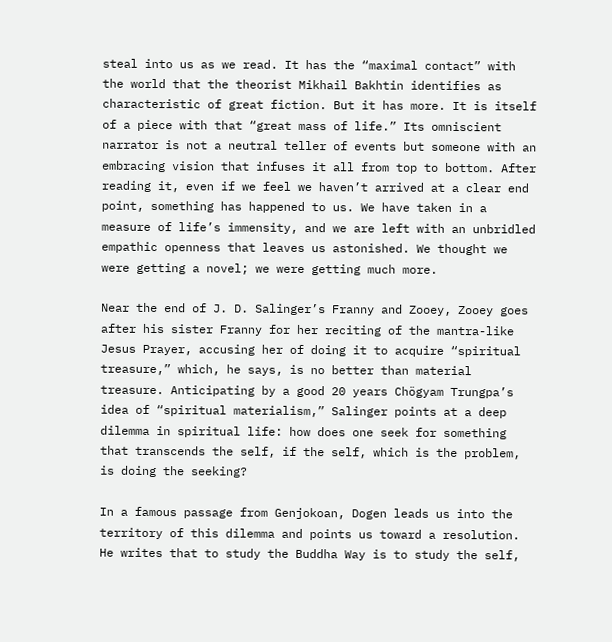steal into us as we read. It has the “maximal contact” with the world that the theorist Mikhail Bakhtin identifies as characteristic of great fiction. But it has more. It is itself of a piece with that “great mass of life.” Its omniscient narrator is not a neutral teller of events but someone with an embracing vision that infuses it all from top to bottom. After reading it, even if we feel we haven’t arrived at a clear end point, something has happened to us. We have taken in a measure of life’s immensity, and we are left with an unbridled empathic openness that leaves us astonished. We thought we were getting a novel; we were getting much more.

Near the end of J. D. Salinger’s Franny and Zooey, Zooey goes after his sister Franny for her reciting of the mantra-like Jesus Prayer, accusing her of doing it to acquire “spiritual treasure,” which, he says, is no better than material treasure. Anticipating by a good 20 years Chögyam Trungpa’s idea of “spiritual materialism,” Salinger points at a deep dilemma in spiritual life: how does one seek for something that transcends the self, if the self, which is the problem, is doing the seeking?

In a famous passage from Genjokoan, Dogen leads us into the territory of this dilemma and points us toward a resolution. He writes that to study the Buddha Way is to study the self,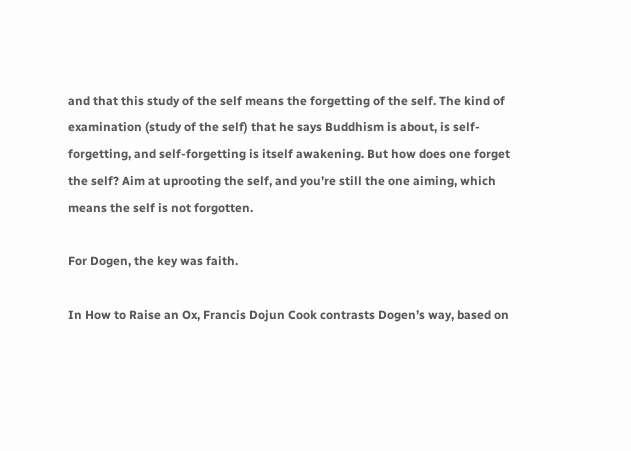and that this study of the self means the forgetting of the self. The kind of examination (study of the self) that he says Buddhism is about, is self-forgetting, and self-forgetting is itself awakening. But how does one forget the self? Aim at uprooting the self, and you’re still the one aiming, which means the self is not forgotten.

For Dogen, the key was faith.

In How to Raise an Ox, Francis Dojun Cook contrasts Dogen’s way, based on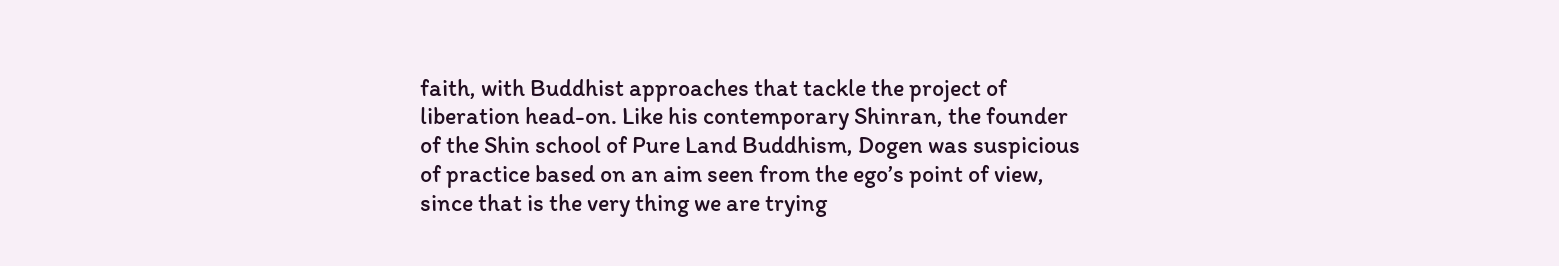faith, with Buddhist approaches that tackle the project of liberation head-on. Like his contemporary Shinran, the founder of the Shin school of Pure Land Buddhism, Dogen was suspicious of practice based on an aim seen from the ego’s point of view, since that is the very thing we are trying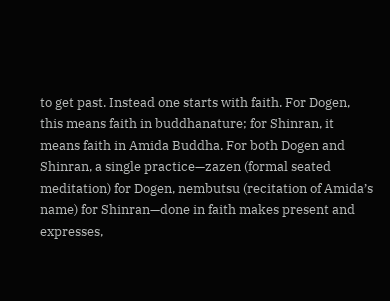to get past. Instead one starts with faith. For Dogen, this means faith in buddhanature; for Shinran, it means faith in Amida Buddha. For both Dogen and Shinran, a single practice—zazen (formal seated meditation) for Dogen, nembutsu (recitation of Amida’s name) for Shinran—done in faith makes present and expresses,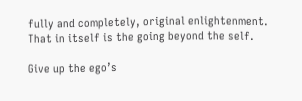fully and completely, original enlightenment. That in itself is the going beyond the self.

Give up the ego’s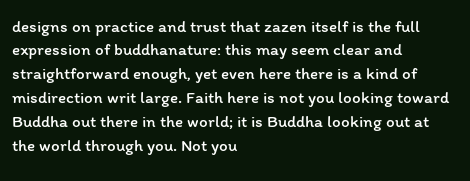designs on practice and trust that zazen itself is the full expression of buddhanature: this may seem clear and straightforward enough, yet even here there is a kind of misdirection writ large. Faith here is not you looking toward Buddha out there in the world; it is Buddha looking out at the world through you. Not you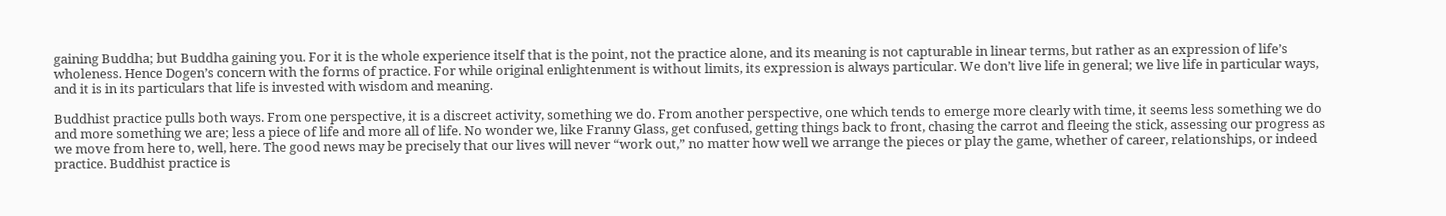gaining Buddha; but Buddha gaining you. For it is the whole experience itself that is the point, not the practice alone, and its meaning is not capturable in linear terms, but rather as an expression of life’s wholeness. Hence Dogen’s concern with the forms of practice. For while original enlightenment is without limits, its expression is always particular. We don’t live life in general; we live life in particular ways, and it is in its particulars that life is invested with wisdom and meaning.

Buddhist practice pulls both ways. From one perspective, it is a discreet activity, something we do. From another perspective, one which tends to emerge more clearly with time, it seems less something we do and more something we are; less a piece of life and more all of life. No wonder we, like Franny Glass, get confused, getting things back to front, chasing the carrot and fleeing the stick, assessing our progress as we move from here to, well, here. The good news may be precisely that our lives will never “work out,” no matter how well we arrange the pieces or play the game, whether of career, relationships, or indeed practice. Buddhist practice is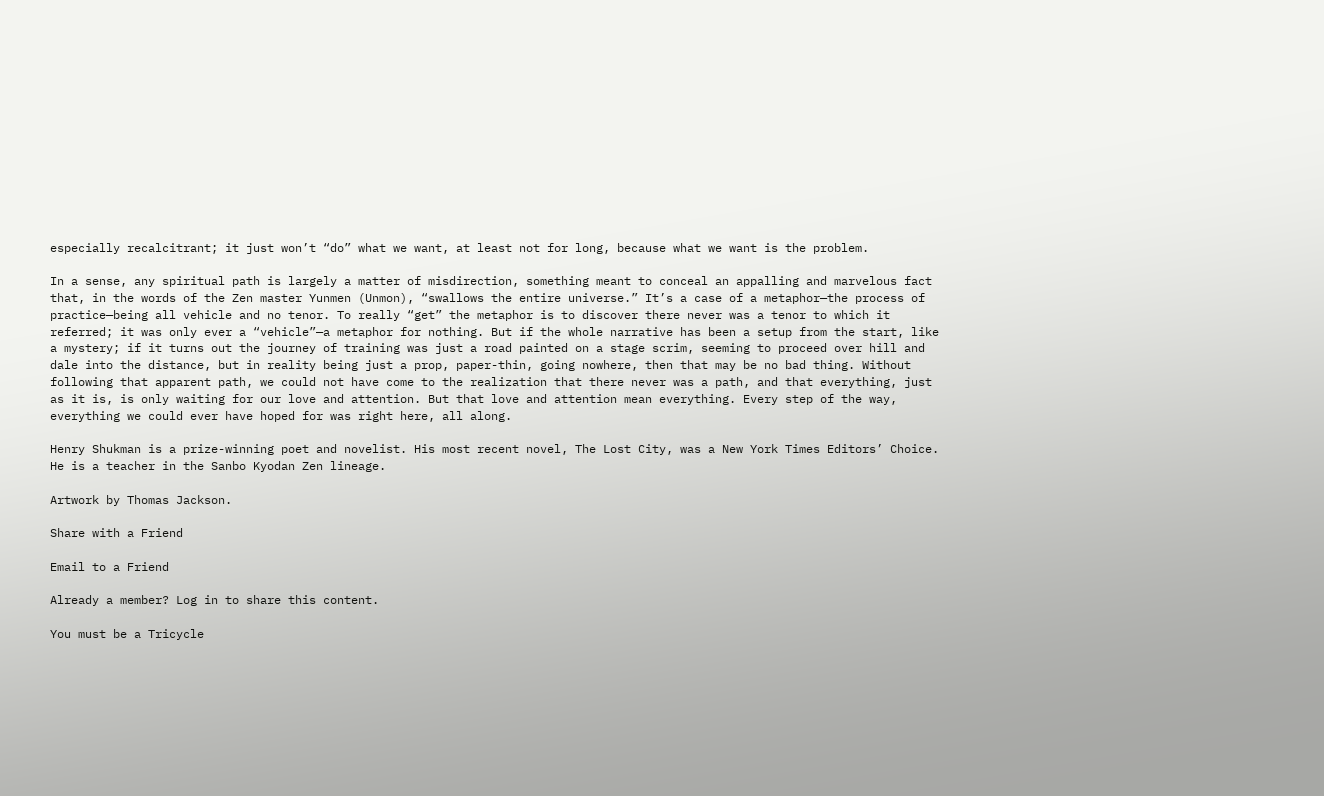especially recalcitrant; it just won’t “do” what we want, at least not for long, because what we want is the problem.

In a sense, any spiritual path is largely a matter of misdirection, something meant to conceal an appalling and marvelous fact that, in the words of the Zen master Yunmen (Unmon), “swallows the entire universe.” It’s a case of a metaphor—the process of practice—being all vehicle and no tenor. To really “get” the metaphor is to discover there never was a tenor to which it referred; it was only ever a “vehicle”—a metaphor for nothing. But if the whole narrative has been a setup from the start, like a mystery; if it turns out the journey of training was just a road painted on a stage scrim, seeming to proceed over hill and dale into the distance, but in reality being just a prop, paper-thin, going nowhere, then that may be no bad thing. Without following that apparent path, we could not have come to the realization that there never was a path, and that everything, just as it is, is only waiting for our love and attention. But that love and attention mean everything. Every step of the way, everything we could ever have hoped for was right here, all along.

Henry Shukman is a prize-winning poet and novelist. His most recent novel, The Lost City, was a New York Times Editors’ Choice. He is a teacher in the Sanbo Kyodan Zen lineage.

Artwork by Thomas Jackson.

Share with a Friend

Email to a Friend

Already a member? Log in to share this content.

You must be a Tricycle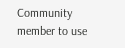Community member to use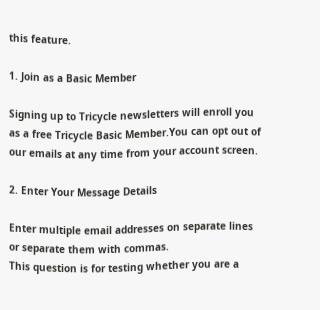this feature.

1. Join as a Basic Member

Signing up to Tricycle newsletters will enroll you as a free Tricycle Basic Member.You can opt out of our emails at any time from your account screen.

2. Enter Your Message Details

Enter multiple email addresses on separate lines or separate them with commas.
This question is for testing whether you are a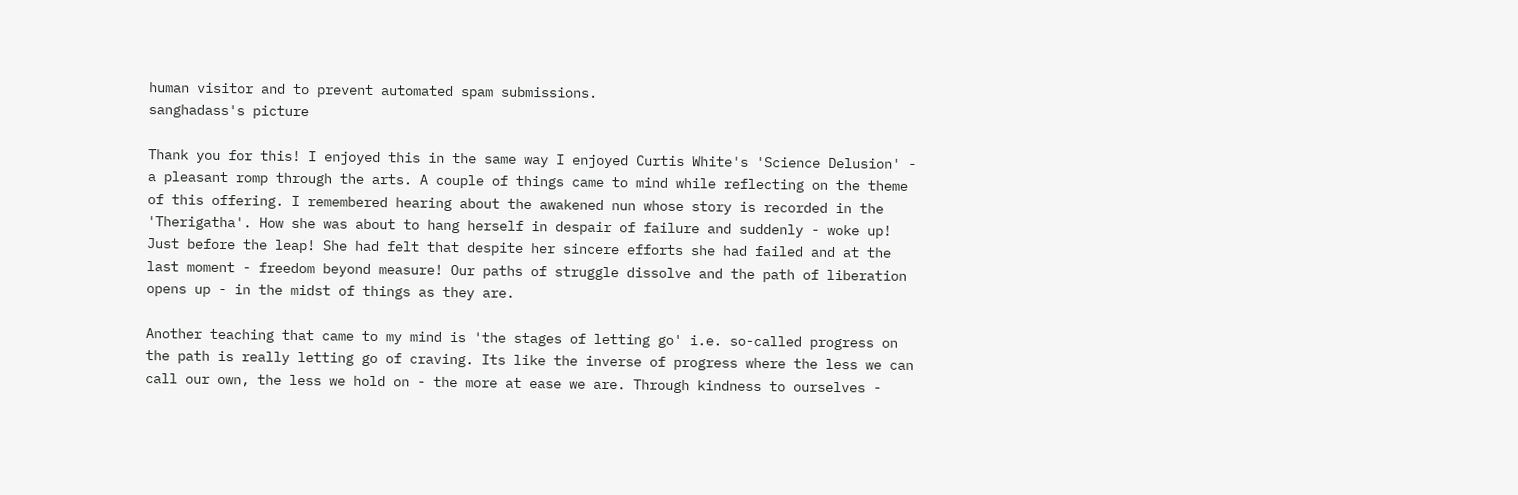human visitor and to prevent automated spam submissions.
sanghadass's picture

Thank you for this! I enjoyed this in the same way I enjoyed Curtis White's 'Science Delusion' - a pleasant romp through the arts. A couple of things came to mind while reflecting on the theme of this offering. I remembered hearing about the awakened nun whose story is recorded in the 'Therigatha'. How she was about to hang herself in despair of failure and suddenly - woke up! Just before the leap! She had felt that despite her sincere efforts she had failed and at the last moment - freedom beyond measure! Our paths of struggle dissolve and the path of liberation opens up - in the midst of things as they are.

Another teaching that came to my mind is 'the stages of letting go' i.e. so-called progress on the path is really letting go of craving. Its like the inverse of progress where the less we can call our own, the less we hold on - the more at ease we are. Through kindness to ourselves -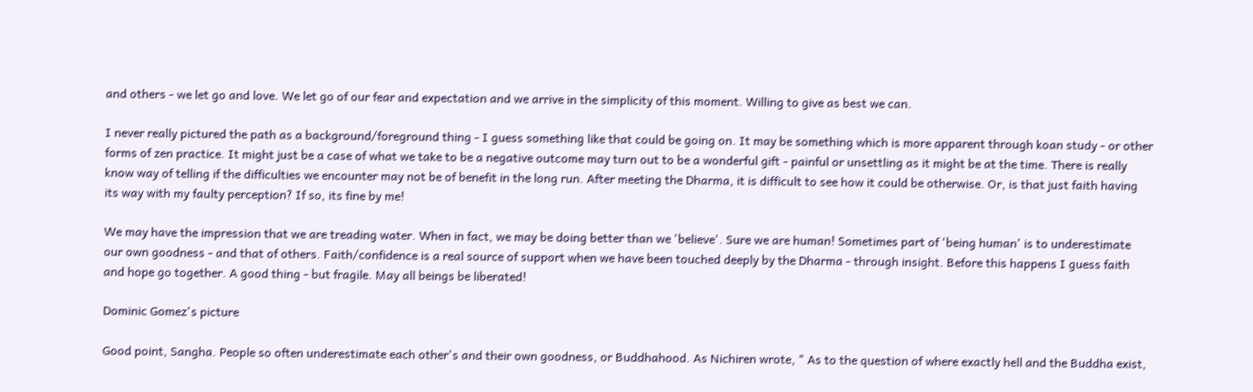and others - we let go and love. We let go of our fear and expectation and we arrive in the simplicity of this moment. Willing to give as best we can.

I never really pictured the path as a background/foreground thing - I guess something like that could be going on. It may be something which is more apparent through koan study - or other forms of zen practice. It might just be a case of what we take to be a negative outcome may turn out to be a wonderful gift - painful or unsettling as it might be at the time. There is really know way of telling if the difficulties we encounter may not be of benefit in the long run. After meeting the Dharma, it is difficult to see how it could be otherwise. Or, is that just faith having its way with my faulty perception? If so, its fine by me!

We may have the impression that we are treading water. When in fact, we may be doing better than we 'believe'. Sure we are human! Sometimes part of 'being human' is to underestimate our own goodness - and that of others. Faith/confidence is a real source of support when we have been touched deeply by the Dharma - through insight. Before this happens I guess faith and hope go together. A good thing - but fragile. May all beings be liberated!

Dominic Gomez's picture

Good point, Sangha. People so often underestimate each other's and their own goodness, or Buddhahood. As Nichiren wrote, " As to the question of where exactly hell and the Buddha exist,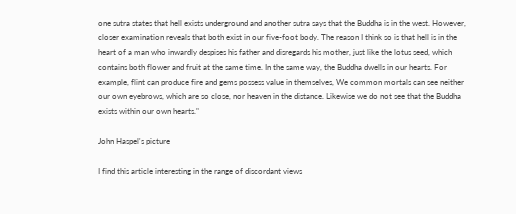one sutra states that hell exists underground and another sutra says that the Buddha is in the west. However, closer examination reveals that both exist in our five-foot body. The reason I think so is that hell is in the heart of a man who inwardly despises his father and disregards his mother, just like the lotus seed, which contains both flower and fruit at the same time. In the same way, the Buddha dwells in our hearts. For example, flint can produce fire and gems possess value in themselves, We common mortals can see neither our own eyebrows, which are so close, nor heaven in the distance. Likewise we do not see that the Buddha exists within our own hearts."

John Haspel's picture

I find this article interesting in the range of discordant views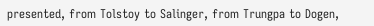presented, from Tolstoy to Salinger, from Trungpa to Dogen,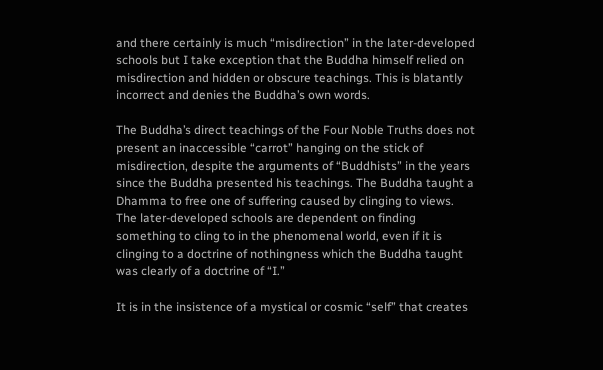and there certainly is much “misdirection” in the later-developed schools but I take exception that the Buddha himself relied on misdirection and hidden or obscure teachings. This is blatantly incorrect and denies the Buddha’s own words.

The Buddha’s direct teachings of the Four Noble Truths does not present an inaccessible “carrot” hanging on the stick of misdirection, despite the arguments of “Buddhists” in the years since the Buddha presented his teachings. The Buddha taught a Dhamma to free one of suffering caused by clinging to views. The later-developed schools are dependent on finding something to cling to in the phenomenal world, even if it is clinging to a doctrine of nothingness which the Buddha taught was clearly of a doctrine of “I.”

It is in the insistence of a mystical or cosmic “self” that creates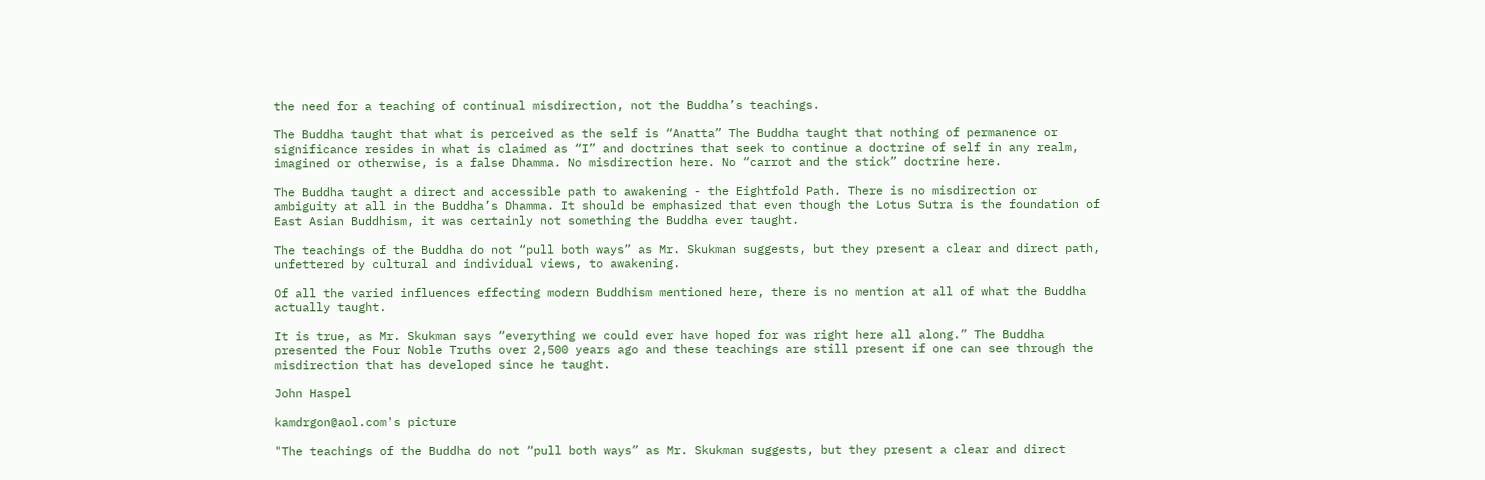the need for a teaching of continual misdirection, not the Buddha’s teachings.

The Buddha taught that what is perceived as the self is “Anatta” The Buddha taught that nothing of permanence or significance resides in what is claimed as “I” and doctrines that seek to continue a doctrine of self in any realm, imagined or otherwise, is a false Dhamma. No misdirection here. No “carrot and the stick” doctrine here.

The Buddha taught a direct and accessible path to awakening - the Eightfold Path. There is no misdirection or ambiguity at all in the Buddha’s Dhamma. It should be emphasized that even though the Lotus Sutra is the foundation of East Asian Buddhism, it was certainly not something the Buddha ever taught.

The teachings of the Buddha do not “pull both ways” as Mr. Skukman suggests, but they present a clear and direct path, unfettered by cultural and individual views, to awakening.

Of all the varied influences effecting modern Buddhism mentioned here, there is no mention at all of what the Buddha actually taught.

It is true, as Mr. Skukman says “everything we could ever have hoped for was right here all along.” The Buddha presented the Four Noble Truths over 2,500 years ago and these teachings are still present if one can see through the misdirection that has developed since he taught.

John Haspel

kamdrgon@aol.com's picture

"The teachings of the Buddha do not “pull both ways” as Mr. Skukman suggests, but they present a clear and direct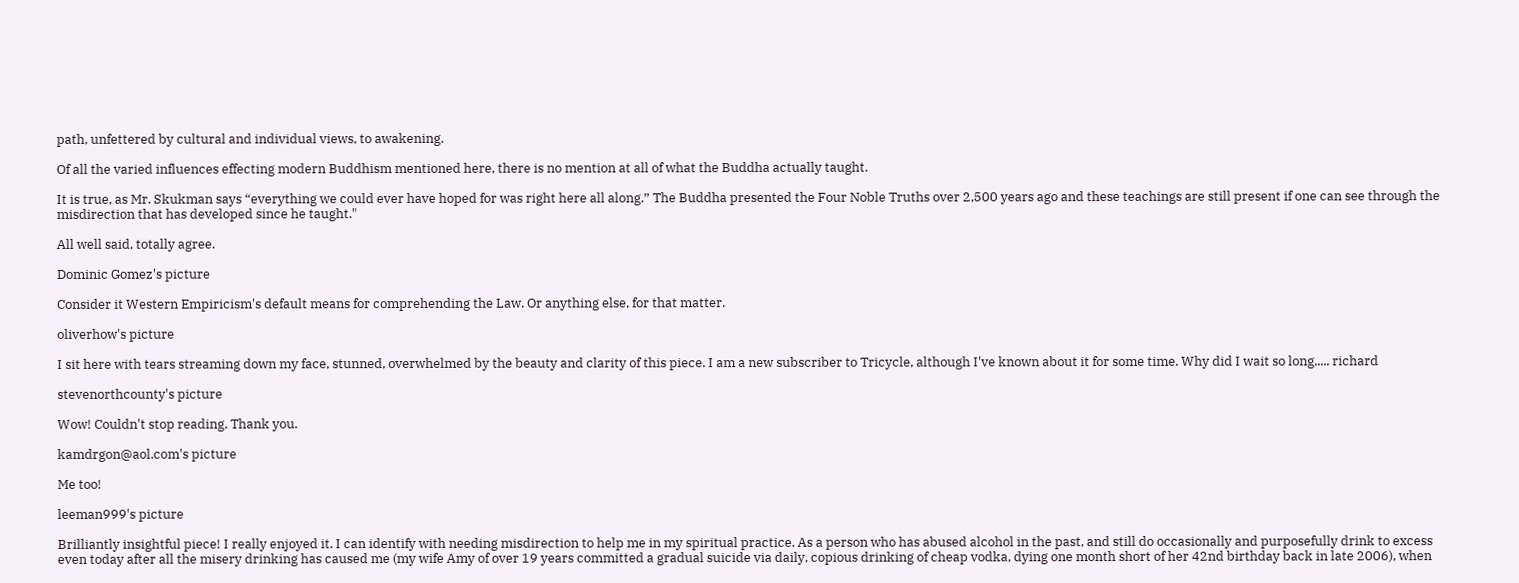path, unfettered by cultural and individual views, to awakening.

Of all the varied influences effecting modern Buddhism mentioned here, there is no mention at all of what the Buddha actually taught.

It is true, as Mr. Skukman says “everything we could ever have hoped for was right here all along.” The Buddha presented the Four Noble Truths over 2,500 years ago and these teachings are still present if one can see through the misdirection that has developed since he taught."

All well said, totally agree.

Dominic Gomez's picture

Consider it Western Empiricism's default means for comprehending the Law. Or anything else, for that matter.

oliverhow's picture

I sit here with tears streaming down my face, stunned, overwhelmed by the beauty and clarity of this piece. I am a new subscriber to Tricycle, although I've known about it for some time. Why did I wait so long..... richard

stevenorthcounty's picture

Wow! Couldn't stop reading. Thank you.

kamdrgon@aol.com's picture

Me too!

leeman999's picture

Brilliantly insightful piece! I really enjoyed it. I can identify with needing misdirection to help me in my spiritual practice. As a person who has abused alcohol in the past, and still do occasionally and purposefully drink to excess even today after all the misery drinking has caused me (my wife Amy of over 19 years committed a gradual suicide via daily, copious drinking of cheap vodka, dying one month short of her 42nd birthday back in late 2006), when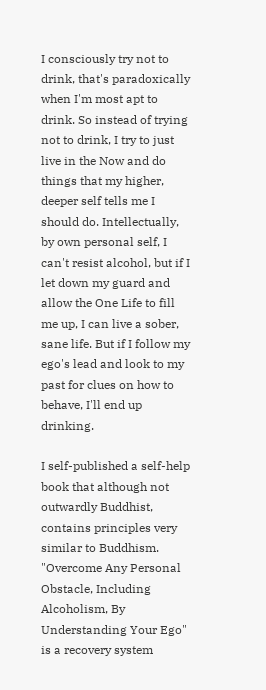I consciously try not to drink, that's paradoxically when I'm most apt to drink. So instead of trying not to drink, I try to just live in the Now and do things that my higher, deeper self tells me I should do. Intellectually, by own personal self, I can't resist alcohol, but if I let down my guard and allow the One Life to fill me up, I can live a sober, sane life. But if I follow my ego's lead and look to my past for clues on how to behave, I'll end up drinking.

I self-published a self-help book that although not outwardly Buddhist, contains principles very similar to Buddhism. "Overcome Any Personal Obstacle, Including Alcoholism, By Understanding Your Ego" is a recovery system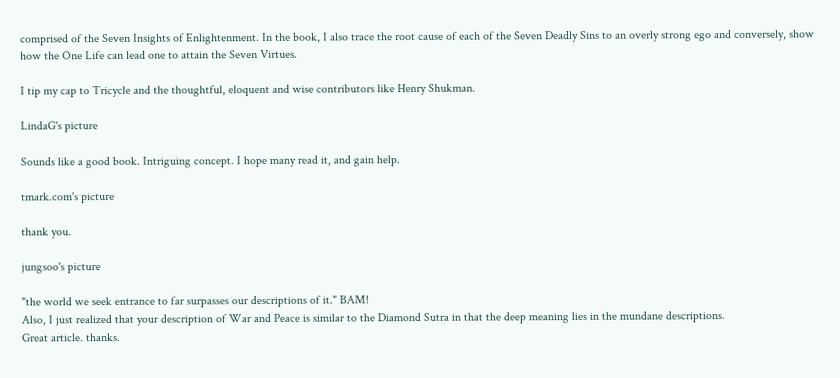comprised of the Seven Insights of Enlightenment. In the book, I also trace the root cause of each of the Seven Deadly Sins to an overly strong ego and conversely, show how the One Life can lead one to attain the Seven Virtues.

I tip my cap to Tricycle and the thoughtful, eloquent and wise contributors like Henry Shukman.

LindaG's picture

Sounds like a good book. Intriguing concept. I hope many read it, and gain help.

tmark.com's picture

thank you.

jungsoo's picture

"the world we seek entrance to far surpasses our descriptions of it." BAM!
Also, I just realized that your description of War and Peace is similar to the Diamond Sutra in that the deep meaning lies in the mundane descriptions.
Great article. thanks.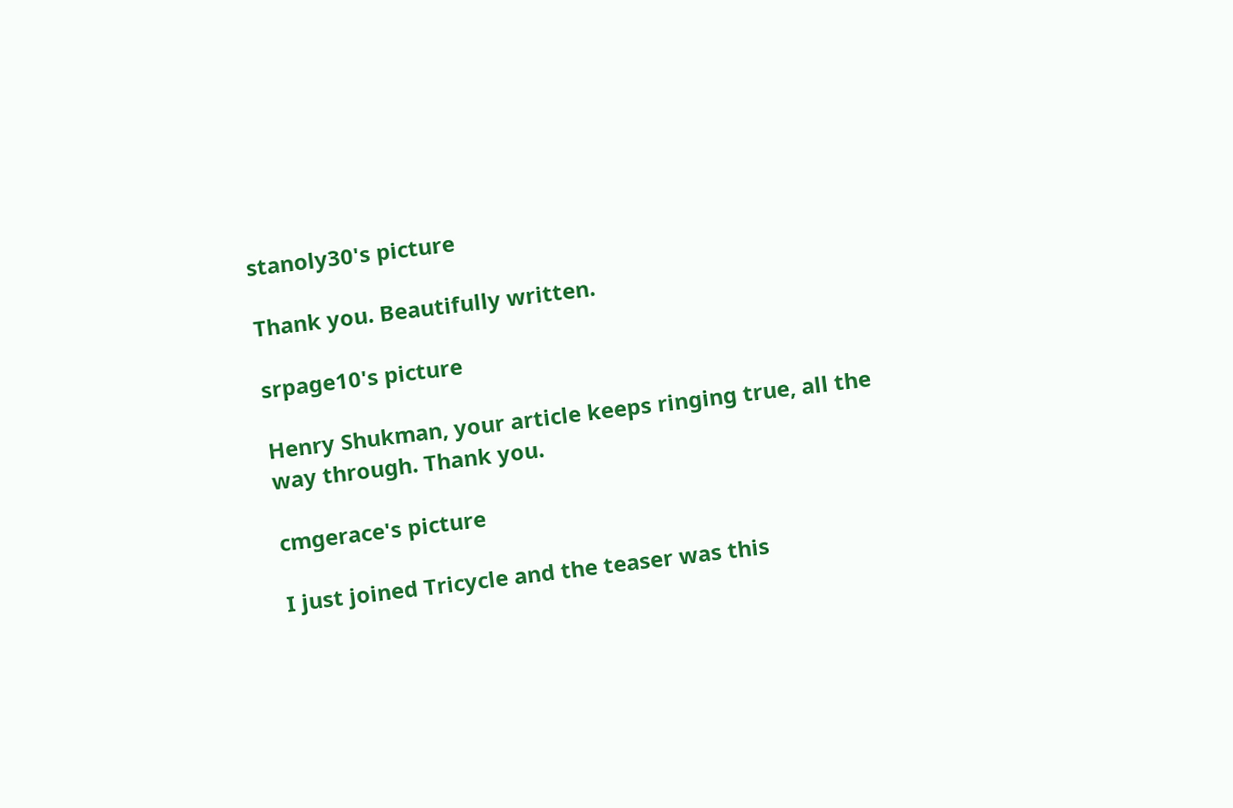stanoly30's picture

Thank you. Beautifully written.

srpage10's picture

Henry Shukman, your article keeps ringing true, all the way through. Thank you.

cmgerace's picture

I just joined Tricycle and the teaser was this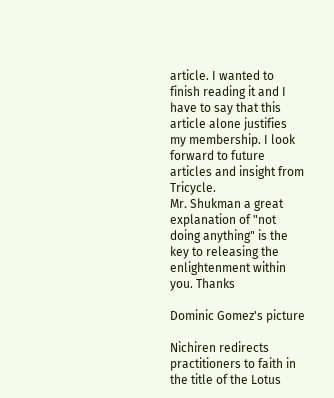article. I wanted to finish reading it and I have to say that this article alone justifies my membership. I look forward to future articles and insight from Tricycle.
Mr. Shukman a great explanation of "not doing anything" is the key to releasing the enlightenment within you. Thanks

Dominic Gomez's picture

Nichiren redirects practitioners to faith in the title of the Lotus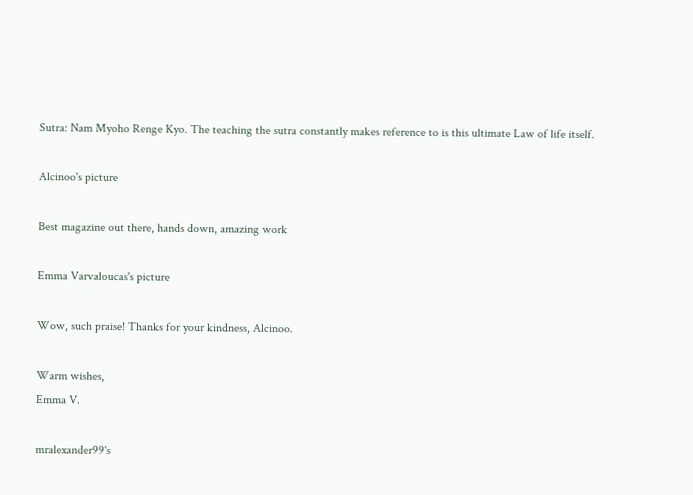Sutra: Nam Myoho Renge Kyo. The teaching the sutra constantly makes reference to is this ultimate Law of life itself.

Alcinoo's picture

Best magazine out there, hands down, amazing work

Emma Varvaloucas's picture

Wow, such praise! Thanks for your kindness, Alcinoo.

Warm wishes,
Emma V.

mralexander99's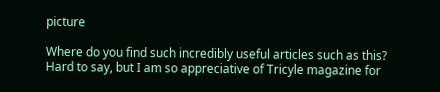picture

Where do you find such incredibly useful articles such as this? Hard to say, but I am so appreciative of Tricyle magazine for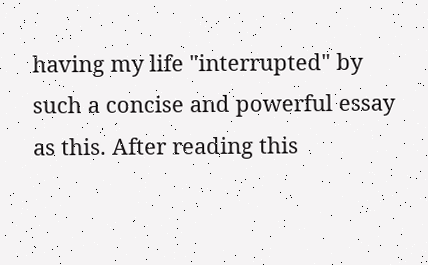having my life "interrupted" by such a concise and powerful essay as this. After reading this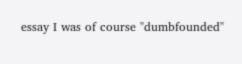essay I was of course "dumbfounded"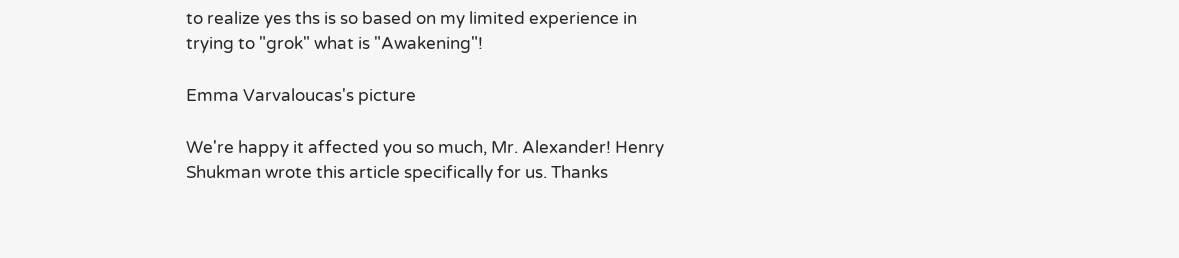to realize yes ths is so based on my limited experience in trying to "grok" what is "Awakening"!

Emma Varvaloucas's picture

We're happy it affected you so much, Mr. Alexander! Henry Shukman wrote this article specifically for us. Thanks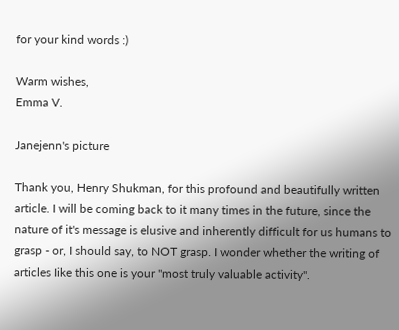for your kind words :)

Warm wishes,
Emma V.

Janejenn's picture

Thank you, Henry Shukman, for this profound and beautifully written article. I will be coming back to it many times in the future, since the nature of it's message is elusive and inherently difficult for us humans to grasp - or, I should say, to NOT grasp. I wonder whether the writing of articles Iike this one is your "most truly valuable activity".